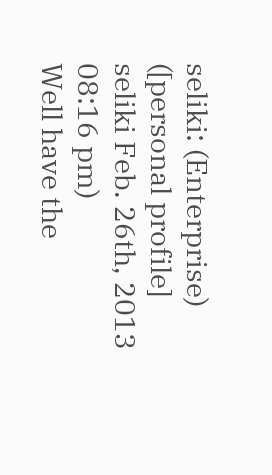seliki: (Enterprise)
([personal profile] seliki Feb. 26th, 2013 08:16 pm)
Well have the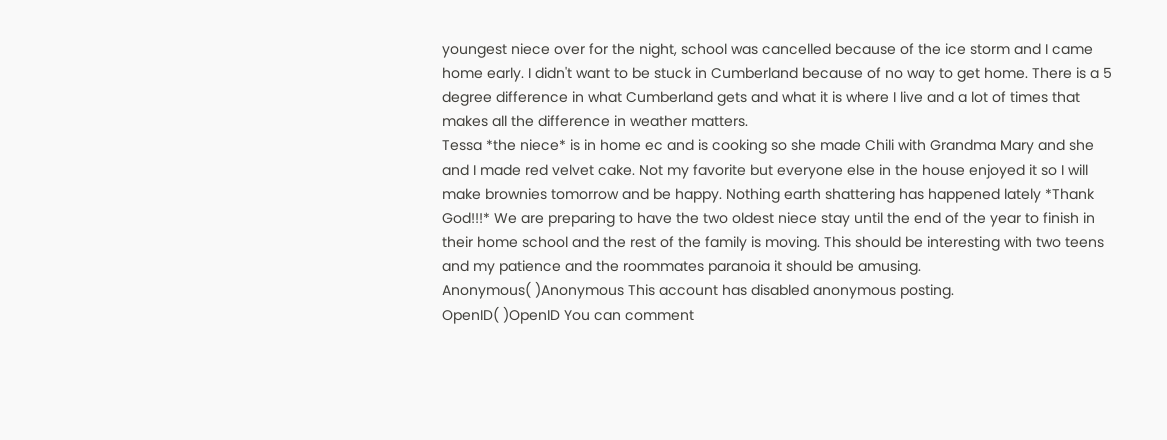youngest niece over for the night, school was cancelled because of the ice storm and I came home early. I didn't want to be stuck in Cumberland because of no way to get home. There is a 5 degree difference in what Cumberland gets and what it is where I live and a lot of times that makes all the difference in weather matters.
Tessa *the niece* is in home ec and is cooking so she made Chili with Grandma Mary and she and I made red velvet cake. Not my favorite but everyone else in the house enjoyed it so I will make brownies tomorrow and be happy. Nothing earth shattering has happened lately *Thank God!!!* We are preparing to have the two oldest niece stay until the end of the year to finish in their home school and the rest of the family is moving. This should be interesting with two teens and my patience and the roommates paranoia it should be amusing.
Anonymous( )Anonymous This account has disabled anonymous posting.
OpenID( )OpenID You can comment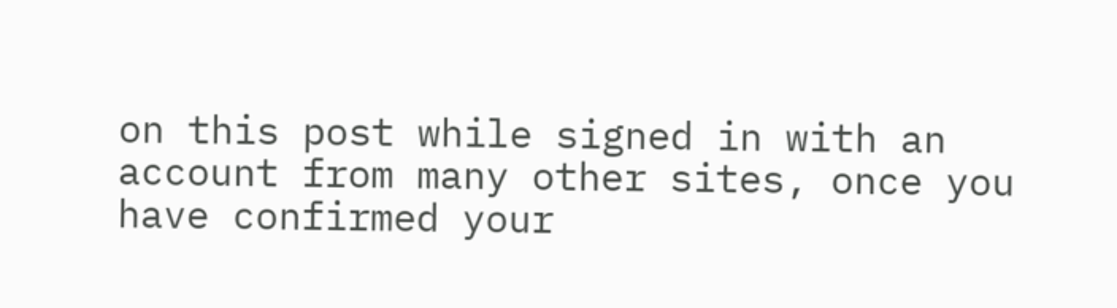on this post while signed in with an account from many other sites, once you have confirmed your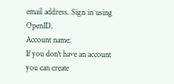email address. Sign in using OpenID.
Account name:
If you don't have an account you can create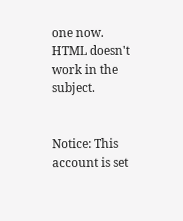one now.
HTML doesn't work in the subject.


Notice: This account is set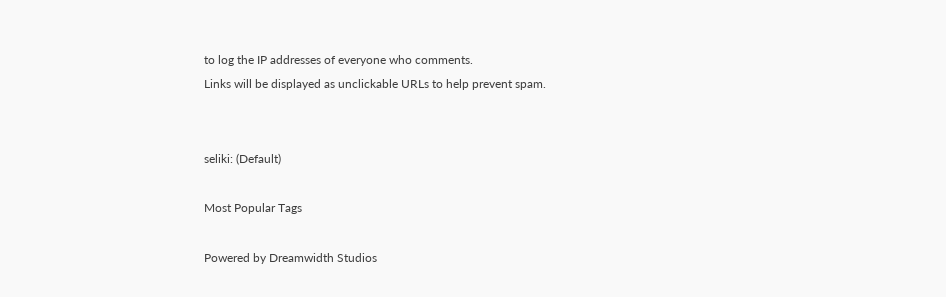to log the IP addresses of everyone who comments.
Links will be displayed as unclickable URLs to help prevent spam.


seliki: (Default)

Most Popular Tags

Powered by Dreamwidth Studios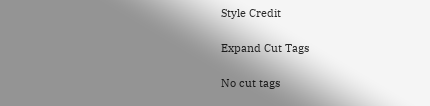Style Credit

Expand Cut Tags

No cut tags